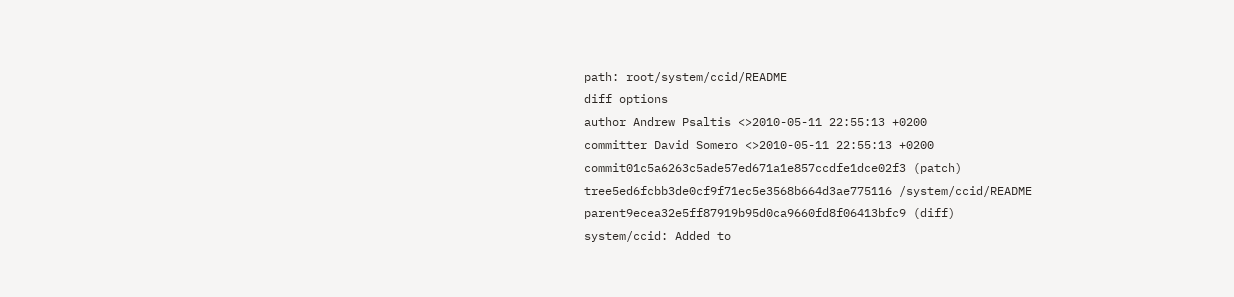path: root/system/ccid/README
diff options
author Andrew Psaltis <>2010-05-11 22:55:13 +0200
committer David Somero <>2010-05-11 22:55:13 +0200
commit01c5a6263c5ade57ed671a1e857ccdfe1dce02f3 (patch)
tree5ed6fcbb3de0cf9f71ec5e3568b664d3ae775116 /system/ccid/README
parent9ecea32e5ff87919b95d0ca9660fd8f06413bfc9 (diff)
system/ccid: Added to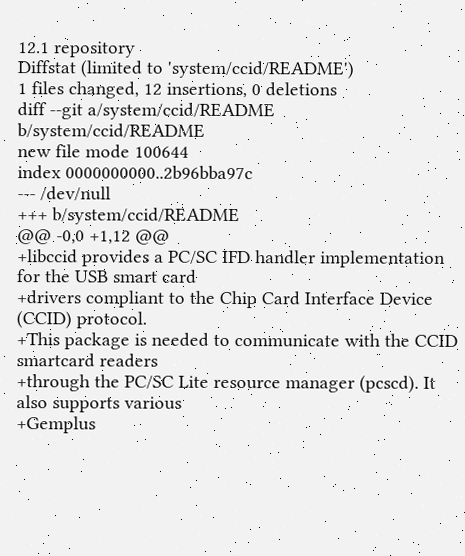12.1 repository
Diffstat (limited to 'system/ccid/README')
1 files changed, 12 insertions, 0 deletions
diff --git a/system/ccid/README b/system/ccid/README
new file mode 100644
index 0000000000..2b96bba97c
--- /dev/null
+++ b/system/ccid/README
@@ -0,0 +1,12 @@
+libccid provides a PC/SC IFD handler implementation for the USB smart card
+drivers compliant to the Chip Card Interface Device (CCID) protocol.
+This package is needed to communicate with the CCID smartcard readers
+through the PC/SC Lite resource manager (pcscd). It also supports various
+Gemplus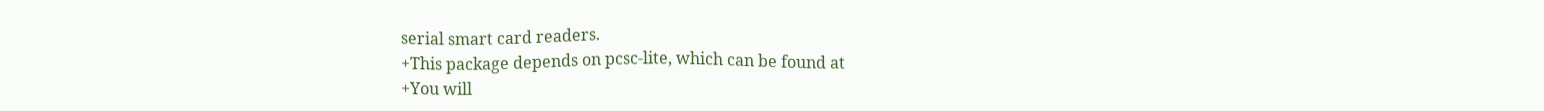serial smart card readers.
+This package depends on pcsc-lite, which can be found at
+You will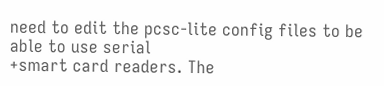need to edit the pcsc-lite config files to be able to use serial
+smart card readers. The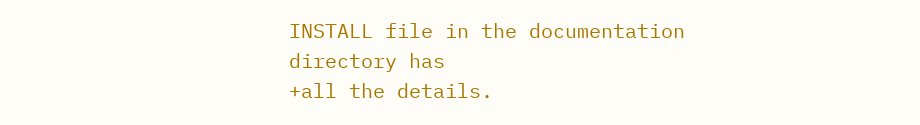INSTALL file in the documentation directory has
+all the details.